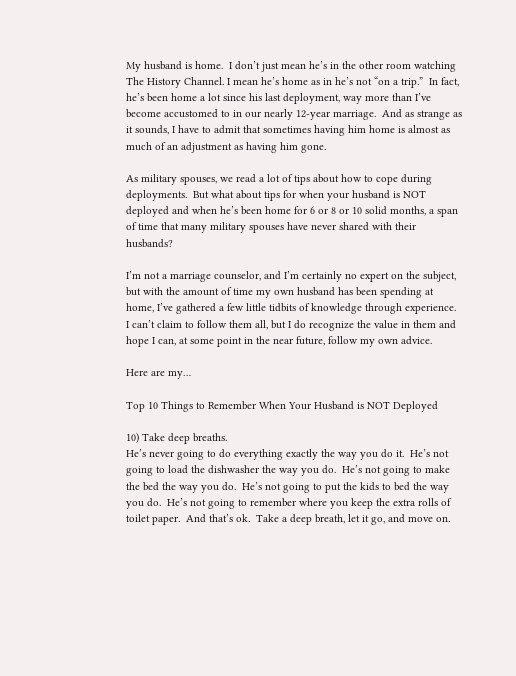My husband is home.  I don’t just mean he’s in the other room watching The History Channel. I mean he’s home as in he’s not “on a trip.”  In fact, he’s been home a lot since his last deployment, way more than I’ve become accustomed to in our nearly 12-year marriage.  And as strange as it sounds, I have to admit that sometimes having him home is almost as much of an adjustment as having him gone.

As military spouses, we read a lot of tips about how to cope during deployments.  But what about tips for when your husband is NOT deployed and when he’s been home for 6 or 8 or 10 solid months, a span of time that many military spouses have never shared with their husbands?

I’m not a marriage counselor, and I’m certainly no expert on the subject, but with the amount of time my own husband has been spending at home, I’ve gathered a few little tidbits of knowledge through experience.  I can’t claim to follow them all, but I do recognize the value in them and hope I can, at some point in the near future, follow my own advice.

Here are my…

Top 10 Things to Remember When Your Husband is NOT Deployed

10) Take deep breaths.
He’s never going to do everything exactly the way you do it.  He’s not going to load the dishwasher the way you do.  He’s not going to make the bed the way you do.  He’s not going to put the kids to bed the way you do.  He’s not going to remember where you keep the extra rolls of toilet paper.  And that’s ok.  Take a deep breath, let it go, and move on.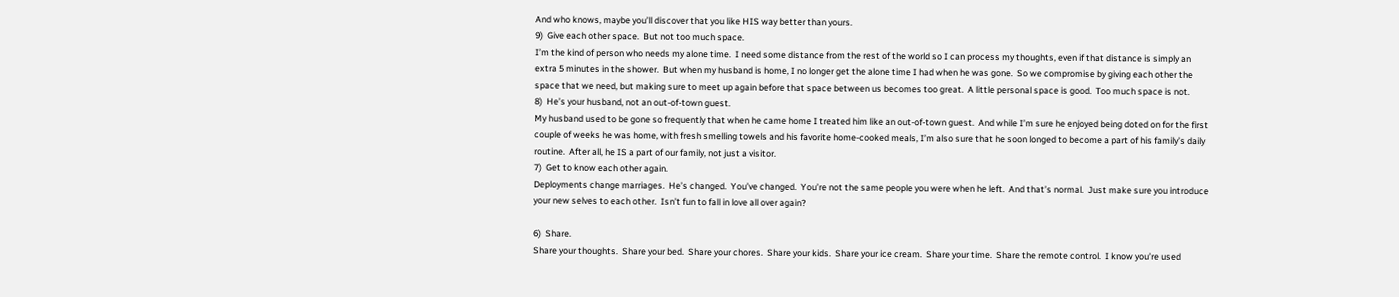And who knows, maybe you’ll discover that you like HIS way better than yours.
9)  Give each other space.  But not too much space.
I’m the kind of person who needs my alone time.  I need some distance from the rest of the world so I can process my thoughts, even if that distance is simply an extra 5 minutes in the shower.  But when my husband is home, I no longer get the alone time I had when he was gone.  So we compromise by giving each other the space that we need, but making sure to meet up again before that space between us becomes too great.  A little personal space is good.  Too much space is not.
8)  He’s your husband, not an out-of-town guest.
My husband used to be gone so frequently that when he came home I treated him like an out-of-town guest.  And while I’m sure he enjoyed being doted on for the first couple of weeks he was home, with fresh smelling towels and his favorite home-cooked meals, I’m also sure that he soon longed to become a part of his family’s daily routine.  After all, he IS a part of our family, not just a visitor.
7)  Get to know each other again.
Deployments change marriages.  He’s changed.  You’ve changed.  You’re not the same people you were when he left.  And that’s normal.  Just make sure you introduce your new selves to each other.  Isn’t fun to fall in love all over again?

6)  Share.
Share your thoughts.  Share your bed.  Share your chores.  Share your kids.  Share your ice cream.  Share your time.  Share the remote control.  I know you’re used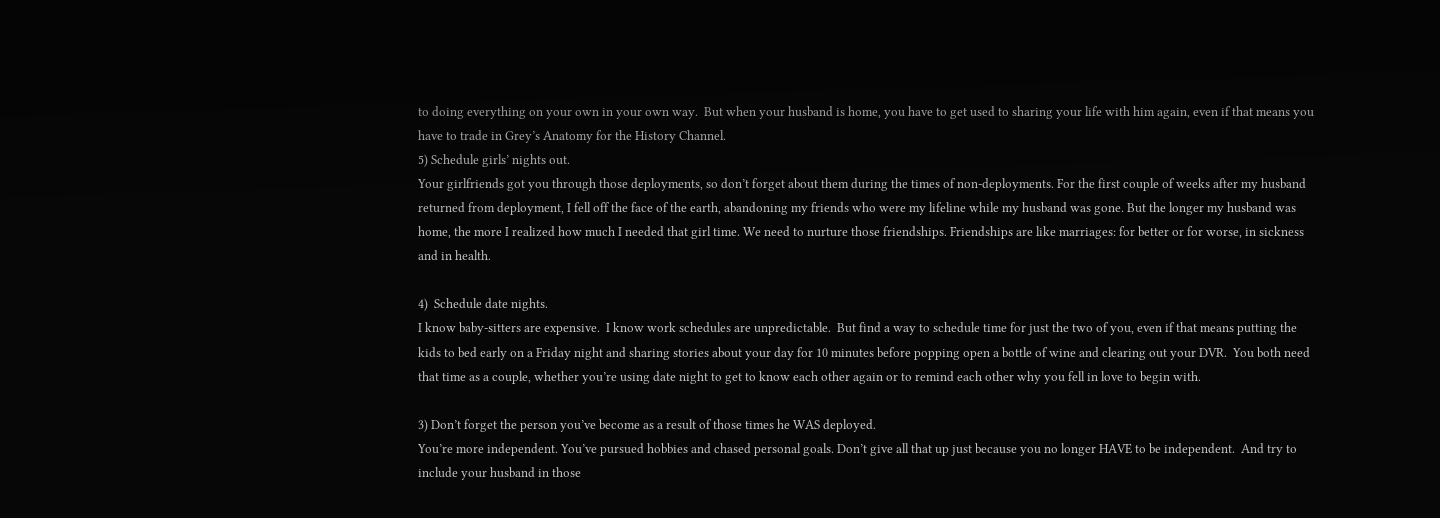to doing everything on your own in your own way.  But when your husband is home, you have to get used to sharing your life with him again, even if that means you have to trade in Grey’s Anatomy for the History Channel.
5) Schedule girls’ nights out.
Your girlfriends got you through those deployments, so don’t forget about them during the times of non-deployments. For the first couple of weeks after my husband returned from deployment, I fell off the face of the earth, abandoning my friends who were my lifeline while my husband was gone. But the longer my husband was home, the more I realized how much I needed that girl time. We need to nurture those friendships. Friendships are like marriages: for better or for worse, in sickness and in health.

4)  Schedule date nights.
I know baby-sitters are expensive.  I know work schedules are unpredictable.  But find a way to schedule time for just the two of you, even if that means putting the kids to bed early on a Friday night and sharing stories about your day for 10 minutes before popping open a bottle of wine and clearing out your DVR.  You both need that time as a couple, whether you’re using date night to get to know each other again or to remind each other why you fell in love to begin with.

3) Don’t forget the person you’ve become as a result of those times he WAS deployed.
You’re more independent. You’ve pursued hobbies and chased personal goals. Don’t give all that up just because you no longer HAVE to be independent.  And try to include your husband in those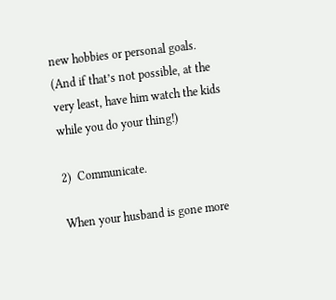new hobbies or personal goals.  (And if that’s not possible, at the very least, have him watch the kids while you do your thing!)

2)  Communicate.

When your husband is gone more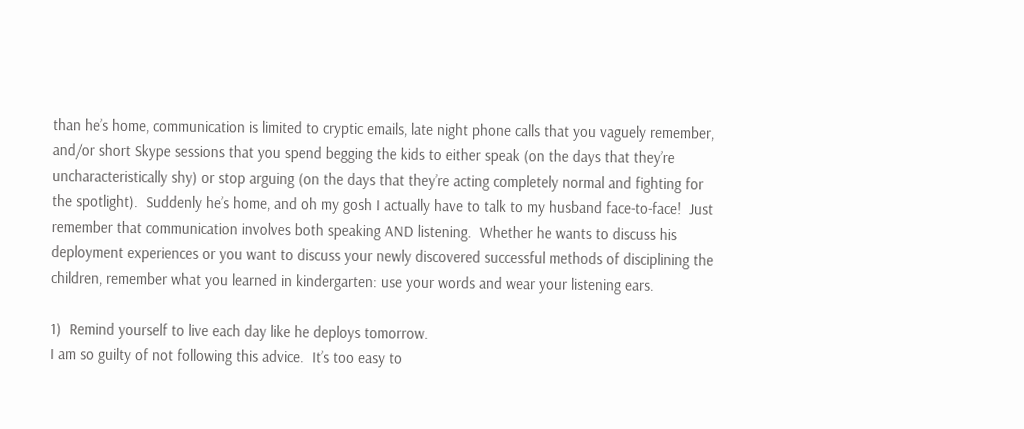than he’s home, communication is limited to cryptic emails, late night phone calls that you vaguely remember, and/or short Skype sessions that you spend begging the kids to either speak (on the days that they’re uncharacteristically shy) or stop arguing (on the days that they’re acting completely normal and fighting for the spotlight).  Suddenly he’s home, and oh my gosh I actually have to talk to my husband face-to-face!  Just remember that communication involves both speaking AND listening.  Whether he wants to discuss his deployment experiences or you want to discuss your newly discovered successful methods of disciplining the children, remember what you learned in kindergarten: use your words and wear your listening ears.

1)  Remind yourself to live each day like he deploys tomorrow.
I am so guilty of not following this advice.  It’s too easy to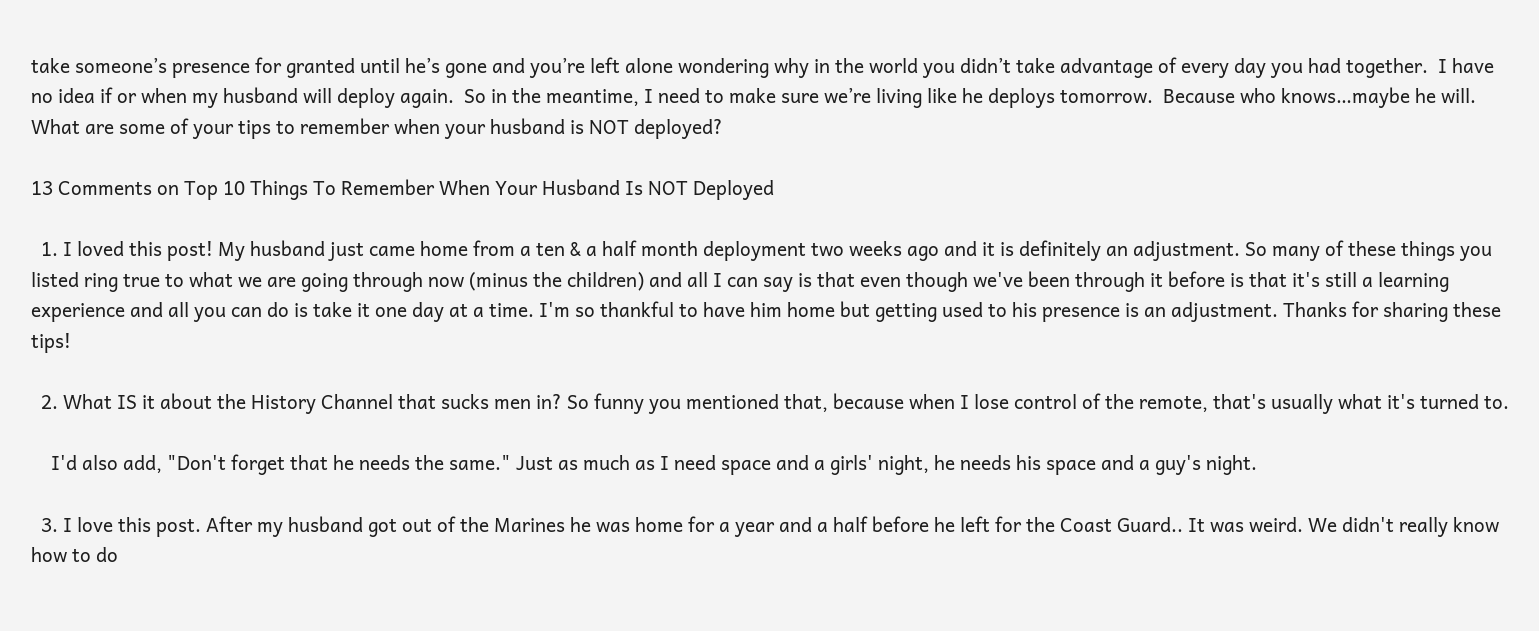take someone’s presence for granted until he’s gone and you’re left alone wondering why in the world you didn’t take advantage of every day you had together.  I have no idea if or when my husband will deploy again.  So in the meantime, I need to make sure we’re living like he deploys tomorrow.  Because who knows…maybe he will.
What are some of your tips to remember when your husband is NOT deployed?

13 Comments on Top 10 Things To Remember When Your Husband Is NOT Deployed

  1. I loved this post! My husband just came home from a ten & a half month deployment two weeks ago and it is definitely an adjustment. So many of these things you listed ring true to what we are going through now (minus the children) and all I can say is that even though we've been through it before is that it's still a learning experience and all you can do is take it one day at a time. I'm so thankful to have him home but getting used to his presence is an adjustment. Thanks for sharing these tips!

  2. What IS it about the History Channel that sucks men in? So funny you mentioned that, because when I lose control of the remote, that's usually what it's turned to.

    I'd also add, "Don't forget that he needs the same." Just as much as I need space and a girls' night, he needs his space and a guy's night.

  3. I love this post. After my husband got out of the Marines he was home for a year and a half before he left for the Coast Guard.. It was weird. We didn't really know how to do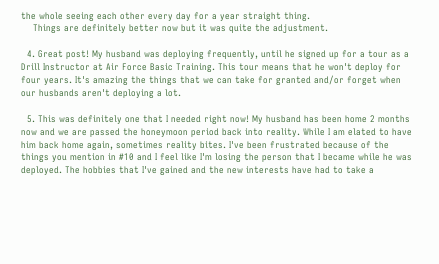the whole seeing each other every day for a year straight thing.
    Things are definitely better now but it was quite the adjustment.

  4. Great post! My husband was deploying frequently, until he signed up for a tour as a Drill Instructor at Air Force Basic Training. This tour means that he won't deploy for four years. It's amazing the things that we can take for granted and/or forget when our husbands aren't deploying a lot.

  5. This was definitely one that I needed right now! My husband has been home 2 months now and we are passed the honeymoon period back into reality. While I am elated to have him back home again, sometimes reality bites. I've been frustrated because of the things you mention in #10 and I feel like I'm losing the person that I became while he was deployed. The hobbies that I've gained and the new interests have had to take a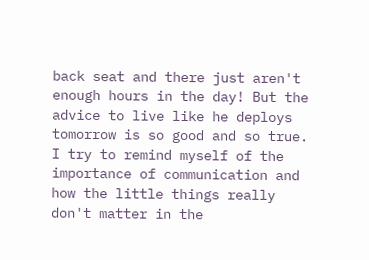back seat and there just aren't enough hours in the day! But the advice to live like he deploys tomorrow is so good and so true. I try to remind myself of the importance of communication and how the little things really don't matter in the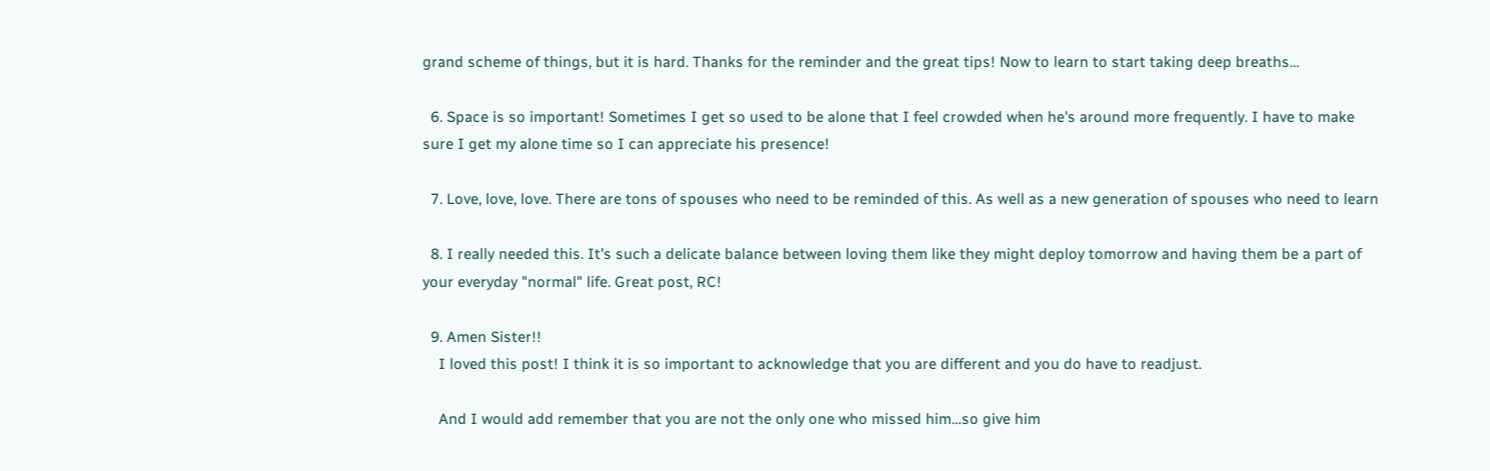grand scheme of things, but it is hard. Thanks for the reminder and the great tips! Now to learn to start taking deep breaths…

  6. Space is so important! Sometimes I get so used to be alone that I feel crowded when he's around more frequently. I have to make sure I get my alone time so I can appreciate his presence!

  7. Love, love, love. There are tons of spouses who need to be reminded of this. As well as a new generation of spouses who need to learn

  8. I really needed this. It's such a delicate balance between loving them like they might deploy tomorrow and having them be a part of your everyday "normal" life. Great post, RC!

  9. Amen Sister!!
    I loved this post! I think it is so important to acknowledge that you are different and you do have to readjust.

    And I would add remember that you are not the only one who missed him…so give him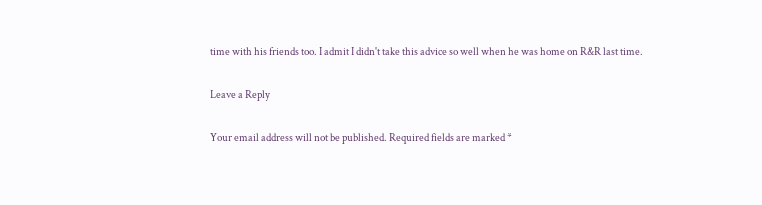time with his friends too. I admit I didn't take this advice so well when he was home on R&R last time.

Leave a Reply

Your email address will not be published. Required fields are marked *